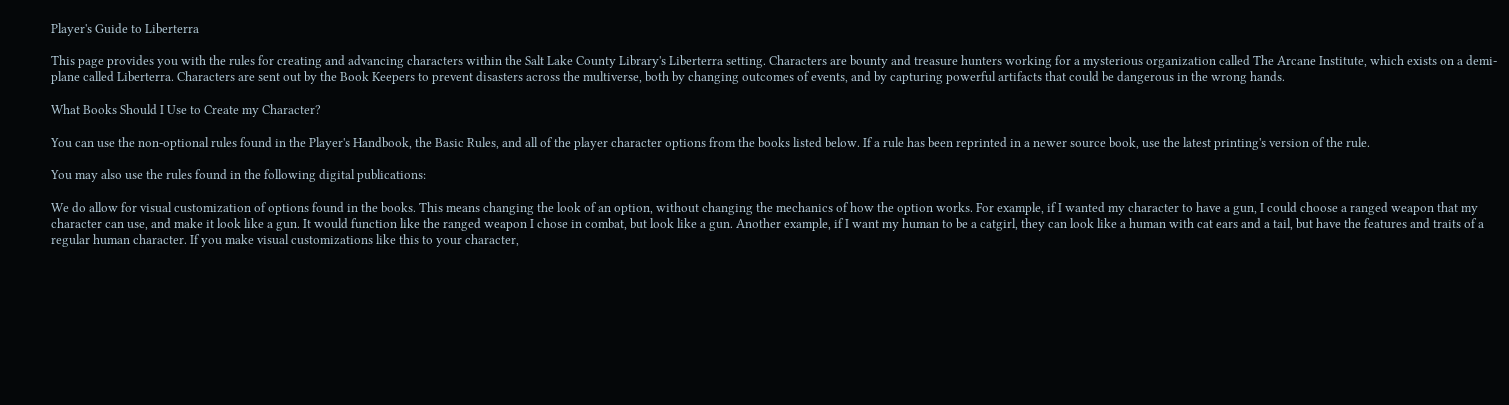Player's Guide to Liberterra

This page provides you with the rules for creating and advancing characters within the Salt Lake County Library's Liberterra setting. Characters are bounty and treasure hunters working for a mysterious organization called The Arcane Institute, which exists on a demi-plane called Liberterra. Characters are sent out by the Book Keepers to prevent disasters across the multiverse, both by changing outcomes of events, and by capturing powerful artifacts that could be dangerous in the wrong hands.

What Books Should I Use to Create my Character?

You can use the non-optional rules found in the Player's Handbook, the Basic Rules, and all of the player character options from the books listed below. If a rule has been reprinted in a newer source book, use the latest printing's version of the rule.

You may also use the rules found in the following digital publications:

We do allow for visual customization of options found in the books. This means changing the look of an option, without changing the mechanics of how the option works. For example, if I wanted my character to have a gun, I could choose a ranged weapon that my character can use, and make it look like a gun. It would function like the ranged weapon I chose in combat, but look like a gun. Another example, if I want my human to be a catgirl, they can look like a human with cat ears and a tail, but have the features and traits of a regular human character. If you make visual customizations like this to your character,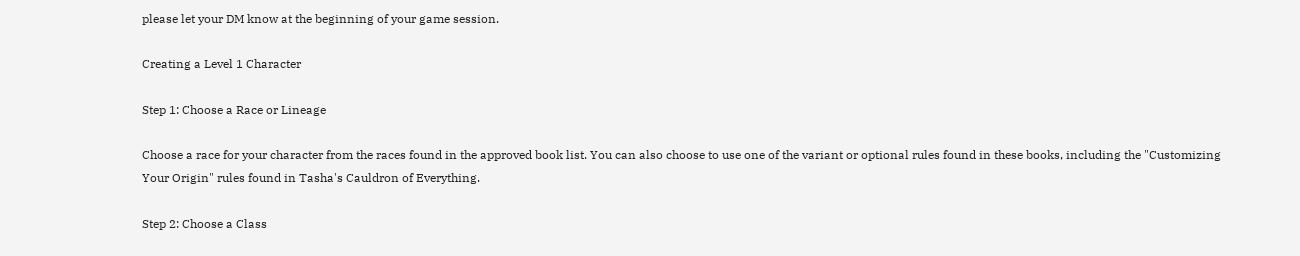please let your DM know at the beginning of your game session.

Creating a Level 1 Character

Step 1: Choose a Race or Lineage

Choose a race for your character from the races found in the approved book list. You can also choose to use one of the variant or optional rules found in these books, including the "Customizing Your Origin" rules found in Tasha's Cauldron of Everything.

Step 2: Choose a Class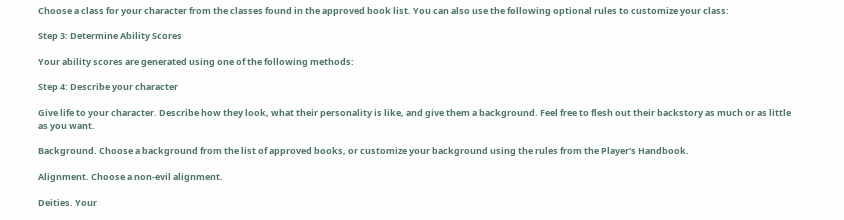Choose a class for your character from the classes found in the approved book list. You can also use the following optional rules to customize your class:

Step 3: Determine Ability Scores

Your ability scores are generated using one of the following methods:

Step 4: Describe your character

Give life to your character. Describe how they look, what their personality is like, and give them a background. Feel free to flesh out their backstory as much or as little as you want.

Background. Choose a background from the list of approved books, or customize your background using the rules from the Player's Handbook.

Alignment. Choose a non-evil alignment.

Deities. Your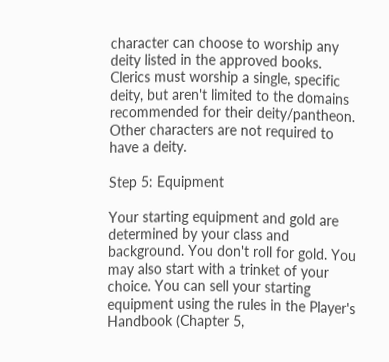character can choose to worship any deity listed in the approved books. Clerics must worship a single, specific deity, but aren't limited to the domains recommended for their deity/pantheon. Other characters are not required to have a deity.

Step 5: Equipment

Your starting equipment and gold are determined by your class and background. You don't roll for gold. You may also start with a trinket of your choice. You can sell your starting equipment using the rules in the Player's Handbook (Chapter 5,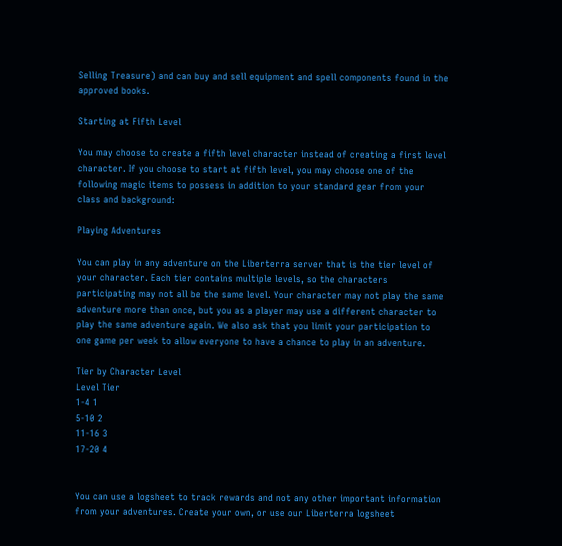Selling Treasure) and can buy and sell equipment and spell components found in the approved books.

Starting at Fifth Level

You may choose to create a fifth level character instead of creating a first level character. If you choose to start at fifth level, you may choose one of the following magic items to possess in addition to your standard gear from your class and background:

Playing Adventures

You can play in any adventure on the Liberterra server that is the tier level of your character. Each tier contains multiple levels, so the characters participating may not all be the same level. Your character may not play the same adventure more than once, but you as a player may use a different character to play the same adventure again. We also ask that you limit your participation to one game per week to allow everyone to have a chance to play in an adventure.

Tier by Character Level
Level Tier
1-4 1
5-10 2
11-16 3
17-20 4


You can use a logsheet to track rewards and not any other important information from your adventures. Create your own, or use our Liberterra logsheet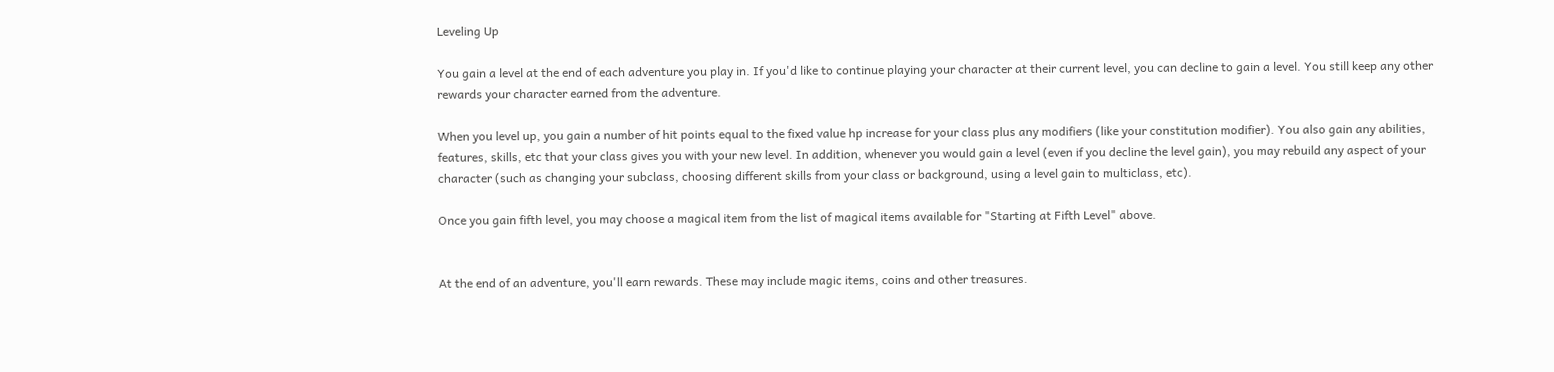Leveling Up

You gain a level at the end of each adventure you play in. If you'd like to continue playing your character at their current level, you can decline to gain a level. You still keep any other rewards your character earned from the adventure.

When you level up, you gain a number of hit points equal to the fixed value hp increase for your class plus any modifiers (like your constitution modifier). You also gain any abilities, features, skills, etc that your class gives you with your new level. In addition, whenever you would gain a level (even if you decline the level gain), you may rebuild any aspect of your character (such as changing your subclass, choosing different skills from your class or background, using a level gain to multiclass, etc).

Once you gain fifth level, you may choose a magical item from the list of magical items available for "Starting at Fifth Level" above.


At the end of an adventure, you'll earn rewards. These may include magic items, coins and other treasures.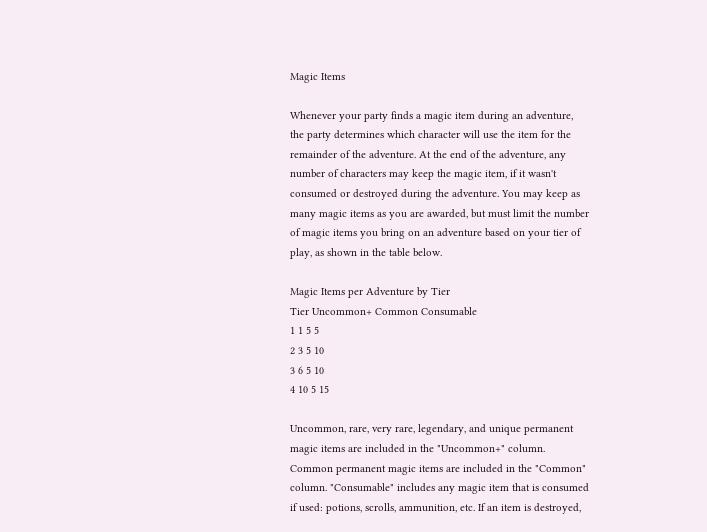Magic Items

Whenever your party finds a magic item during an adventure, the party determines which character will use the item for the remainder of the adventure. At the end of the adventure, any number of characters may keep the magic item, if it wasn't consumed or destroyed during the adventure. You may keep as many magic items as you are awarded, but must limit the number of magic items you bring on an adventure based on your tier of play, as shown in the table below.

Magic Items per Adventure by Tier
Tier Uncommon+ Common Consumable
1 1 5 5
2 3 5 10
3 6 5 10
4 10 5 15

Uncommon, rare, very rare, legendary, and unique permanent magic items are included in the "Uncommon+" column. Common permanent magic items are included in the "Common" column. "Consumable" includes any magic item that is consumed if used: potions, scrolls, ammunition, etc. If an item is destroyed,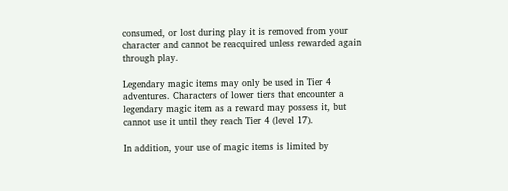consumed, or lost during play it is removed from your character and cannot be reacquired unless rewarded again through play.

Legendary magic items may only be used in Tier 4 adventures. Characters of lower tiers that encounter a legendary magic item as a reward may possess it, but cannot use it until they reach Tier 4 (level 17).

In addition, your use of magic items is limited by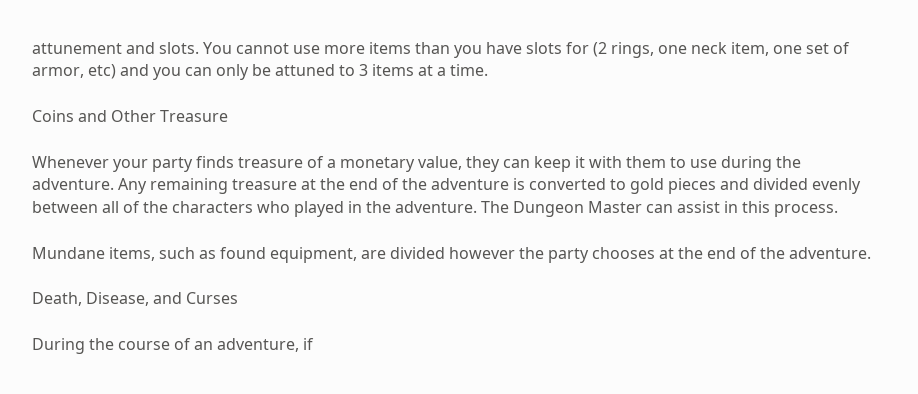attunement and slots. You cannot use more items than you have slots for (2 rings, one neck item, one set of armor, etc) and you can only be attuned to 3 items at a time.

Coins and Other Treasure

Whenever your party finds treasure of a monetary value, they can keep it with them to use during the adventure. Any remaining treasure at the end of the adventure is converted to gold pieces and divided evenly between all of the characters who played in the adventure. The Dungeon Master can assist in this process.

Mundane items, such as found equipment, are divided however the party chooses at the end of the adventure.

Death, Disease, and Curses

During the course of an adventure, if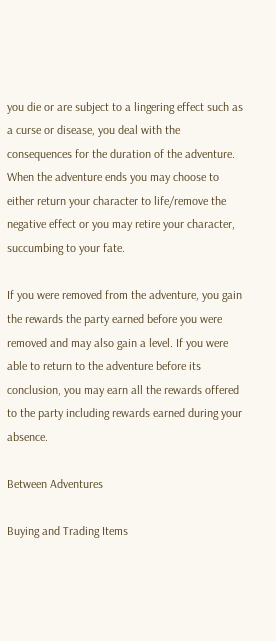you die or are subject to a lingering effect such as a curse or disease, you deal with the consequences for the duration of the adventure. When the adventure ends you may choose to either return your character to life/remove the negative effect or you may retire your character, succumbing to your fate.

If you were removed from the adventure, you gain the rewards the party earned before you were removed and may also gain a level. If you were able to return to the adventure before its conclusion, you may earn all the rewards offered to the party including rewards earned during your absence.

Between Adventures

Buying and Trading Items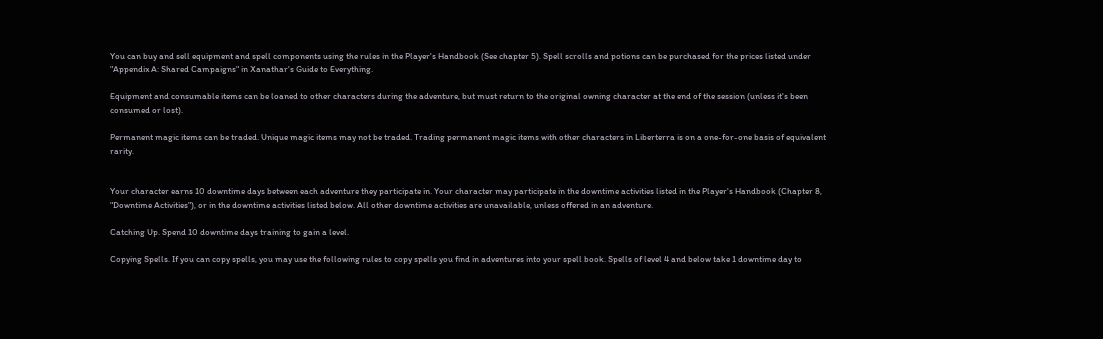You can buy and sell equipment and spell components using the rules in the Player's Handbook (See chapter 5). Spell scrolls and potions can be purchased for the prices listed under "Appendix A: Shared Campaigns" in Xanathar's Guide to Everything.

Equipment and consumable items can be loaned to other characters during the adventure, but must return to the original owning character at the end of the session (unless it's been consumed or lost).

Permanent magic items can be traded. Unique magic items may not be traded. Trading permanent magic items with other characters in Liberterra is on a one-for-one basis of equivalent rarity.


Your character earns 10 downtime days between each adventure they participate in. Your character may participate in the downtime activities listed in the Player's Handbook (Chapter 8, "Downtime Activities"), or in the downtime activities listed below. All other downtime activities are unavailable, unless offered in an adventure.

Catching Up. Spend 10 downtime days training to gain a level.

Copying Spells. If you can copy spells, you may use the following rules to copy spells you find in adventures into your spell book. Spells of level 4 and below take 1 downtime day to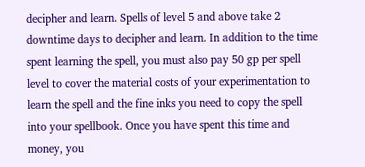decipher and learn. Spells of level 5 and above take 2 downtime days to decipher and learn. In addition to the time spent learning the spell, you must also pay 50 gp per spell level to cover the material costs of your experimentation to learn the spell and the fine inks you need to copy the spell into your spellbook. Once you have spent this time and money, you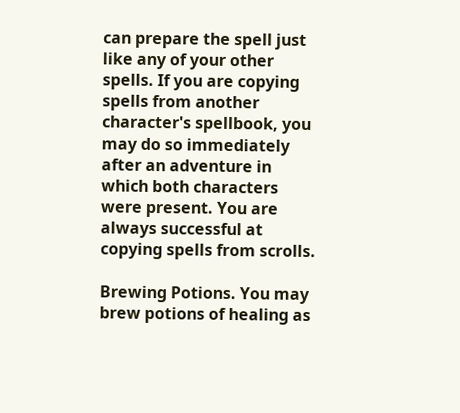can prepare the spell just like any of your other spells. If you are copying spells from another character's spellbook, you may do so immediately after an adventure in which both characters were present. You are always successful at copying spells from scrolls.

Brewing Potions. You may brew potions of healing as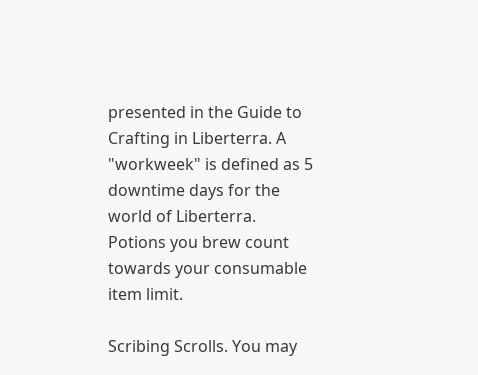presented in the Guide to Crafting in Liberterra. A "workweek" is defined as 5 downtime days for the world of Liberterra. Potions you brew count towards your consumable item limit.

Scribing Scrolls. You may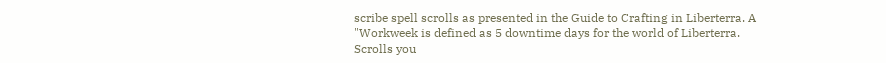scribe spell scrolls as presented in the Guide to Crafting in Liberterra. A "Workweek is defined as 5 downtime days for the world of Liberterra. Scrolls you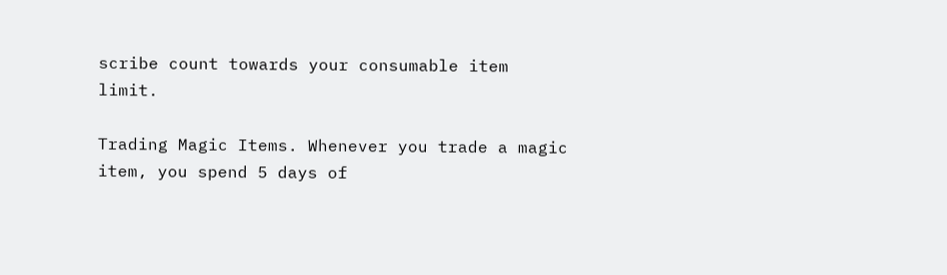scribe count towards your consumable item limit.

Trading Magic Items. Whenever you trade a magic item, you spend 5 days of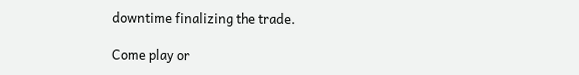downtime finalizing the trade.

Come play or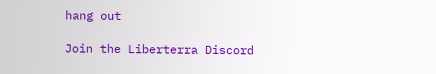hang out

Join the Liberterra Discord